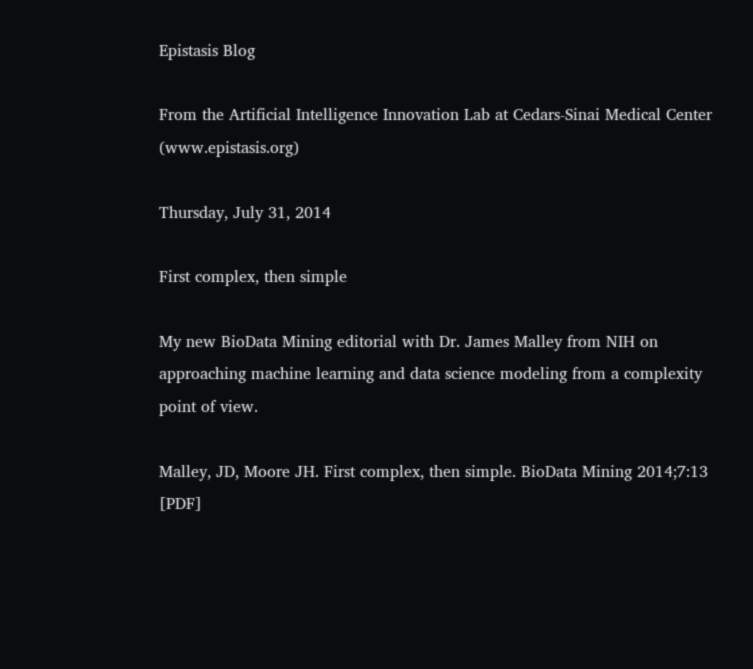Epistasis Blog

From the Artificial Intelligence Innovation Lab at Cedars-Sinai Medical Center (www.epistasis.org)

Thursday, July 31, 2014

First complex, then simple

My new BioData Mining editorial with Dr. James Malley from NIH on approaching machine learning and data science modeling from a complexity point of view.

Malley, JD, Moore JH. First complex, then simple. BioData Mining 2014;7:13 [PDF]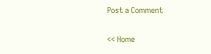Post a Comment

<< Home